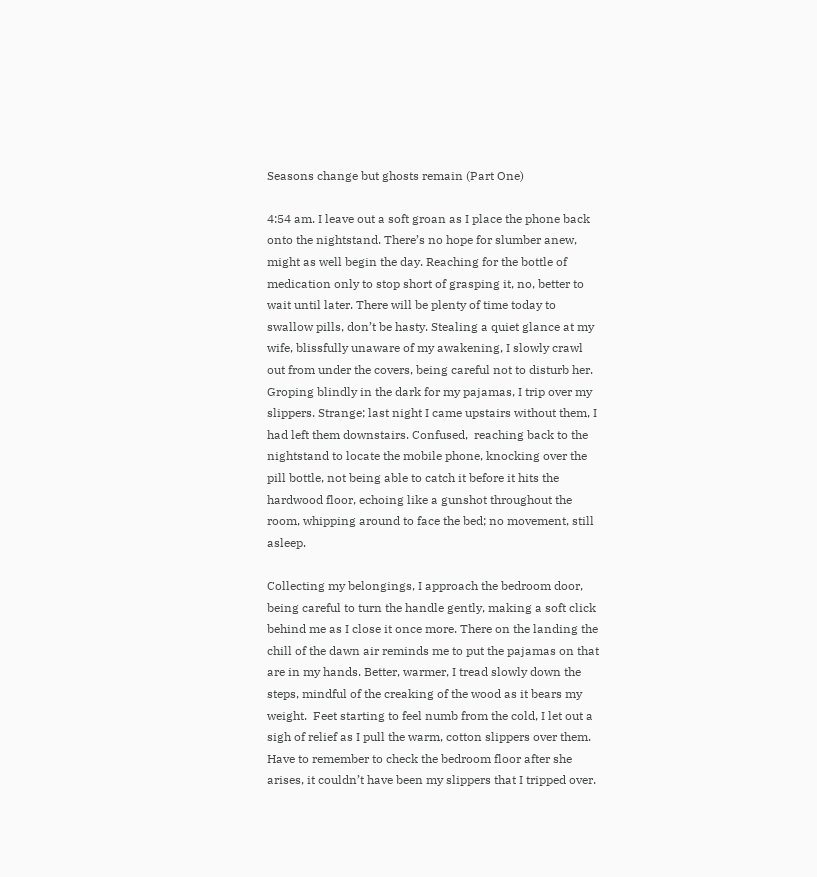Seasons change but ghosts remain (Part One)

4:54 am. I leave out a soft groan as I place the phone back onto the nightstand. There’s no hope for slumber anew, might as well begin the day. Reaching for the bottle of medication only to stop short of grasping it, no, better to wait until later. There will be plenty of time today to swallow pills, don’t be hasty. Stealing a quiet glance at my wife, blissfully unaware of my awakening, I slowly crawl out from under the covers, being careful not to disturb her. Groping blindly in the dark for my pajamas, I trip over my slippers. Strange; last night I came upstairs without them, I had left them downstairs. Confused,  reaching back to the nightstand to locate the mobile phone, knocking over the pill bottle, not being able to catch it before it hits the hardwood floor, echoing like a gunshot throughout the room, whipping around to face the bed; no movement, still asleep.

Collecting my belongings, I approach the bedroom door, being careful to turn the handle gently, making a soft click behind me as I close it once more. There on the landing the chill of the dawn air reminds me to put the pajamas on that are in my hands. Better, warmer, I tread slowly down the steps, mindful of the creaking of the wood as it bears my weight.  Feet starting to feel numb from the cold, I let out a sigh of relief as I pull the warm, cotton slippers over them. Have to remember to check the bedroom floor after she arises, it couldn’t have been my slippers that I tripped over.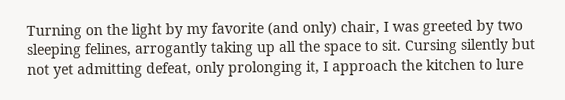Turning on the light by my favorite (and only) chair, I was greeted by two sleeping felines, arrogantly taking up all the space to sit. Cursing silently but not yet admitting defeat, only prolonging it, I approach the kitchen to lure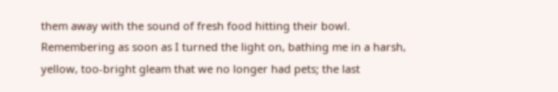them away with the sound of fresh food hitting their bowl.  Remembering as soon as I turned the light on, bathing me in a harsh, yellow, too-bright gleam that we no longer had pets; the last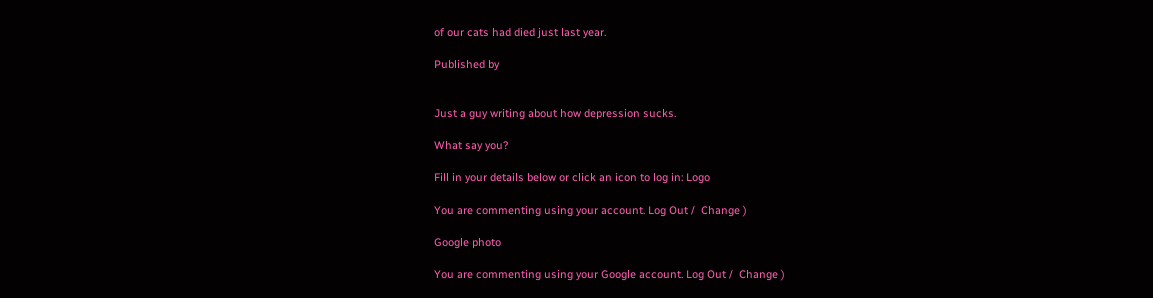of our cats had died just last year.

Published by


Just a guy writing about how depression sucks.

What say you?

Fill in your details below or click an icon to log in: Logo

You are commenting using your account. Log Out /  Change )

Google photo

You are commenting using your Google account. Log Out /  Change )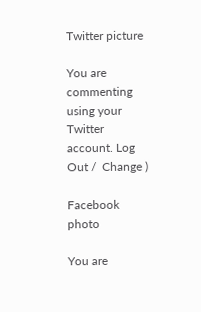Twitter picture

You are commenting using your Twitter account. Log Out /  Change )

Facebook photo

You are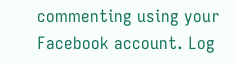commenting using your Facebook account. Log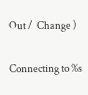Out /  Change )

Connecting to %s